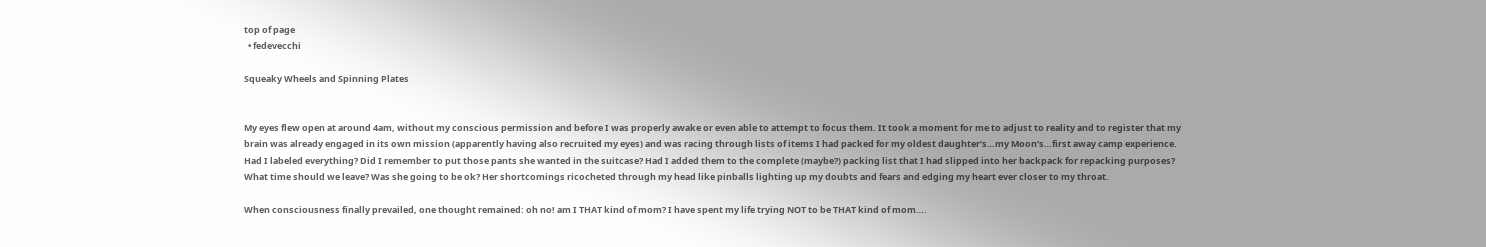top of page
  • fedevecchi

Squeaky Wheels and Spinning Plates


My eyes flew open at around 4am, without my conscious permission and before I was properly awake or even able to attempt to focus them. It took a moment for me to adjust to reality and to register that my brain was already engaged in its own mission (apparently having also recruited my eyes) and was racing through lists of items I had packed for my oldest daughter’s…my Moon’s…first away camp experience. Had I labeled everything? Did I remember to put those pants she wanted in the suitcase? Had I added them to the complete (maybe?) packing list that I had slipped into her backpack for repacking purposes? What time should we leave? Was she going to be ok? Her shortcomings ricocheted through my head like pinballs lighting up my doubts and fears and edging my heart ever closer to my throat.

When consciousness finally prevailed, one thought remained: oh no! am I THAT kind of mom? I have spent my life trying NOT to be THAT kind of mom….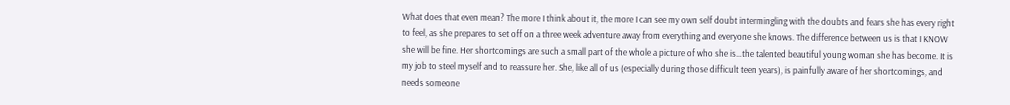What does that even mean? The more I think about it, the more I can see my own self doubt intermingling with the doubts and fears she has every right to feel, as she prepares to set off on a three week adventure away from everything and everyone she knows. The difference between us is that I KNOW she will be fine. Her shortcomings are such a small part of the whole a picture of who she is…the talented beautiful young woman she has become. It is my job to steel myself and to reassure her. She, like all of us (especially during those difficult teen years), is painfully aware of her shortcomings, and needs someone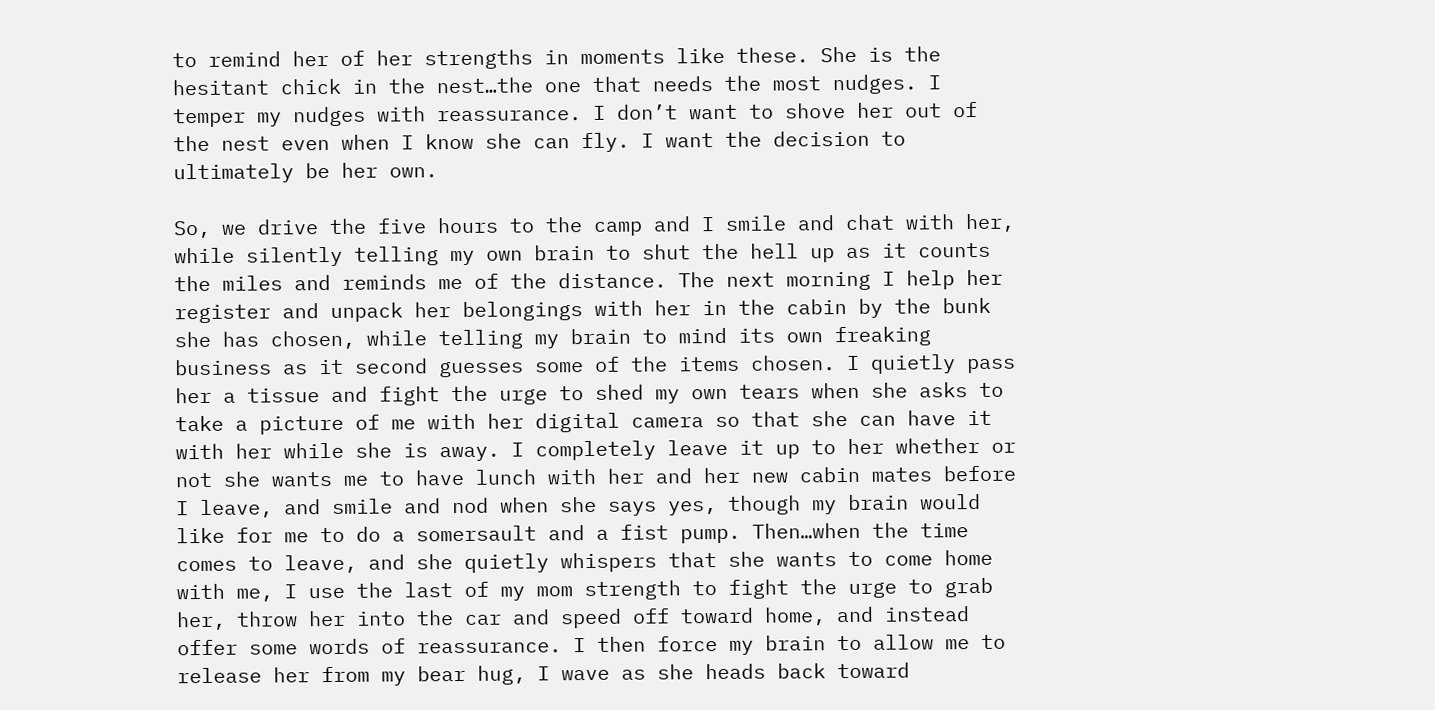to remind her of her strengths in moments like these. She is the hesitant chick in the nest…the one that needs the most nudges. I temper my nudges with reassurance. I don’t want to shove her out of the nest even when I know she can fly. I want the decision to ultimately be her own.

So, we drive the five hours to the camp and I smile and chat with her, while silently telling my own brain to shut the hell up as it counts the miles and reminds me of the distance. The next morning I help her register and unpack her belongings with her in the cabin by the bunk she has chosen, while telling my brain to mind its own freaking business as it second guesses some of the items chosen. I quietly pass her a tissue and fight the urge to shed my own tears when she asks to take a picture of me with her digital camera so that she can have it with her while she is away. I completely leave it up to her whether or not she wants me to have lunch with her and her new cabin mates before I leave, and smile and nod when she says yes, though my brain would like for me to do a somersault and a fist pump. Then…when the time comes to leave, and she quietly whispers that she wants to come home with me, I use the last of my mom strength to fight the urge to grab her, throw her into the car and speed off toward home, and instead offer some words of reassurance. I then force my brain to allow me to release her from my bear hug, I wave as she heads back toward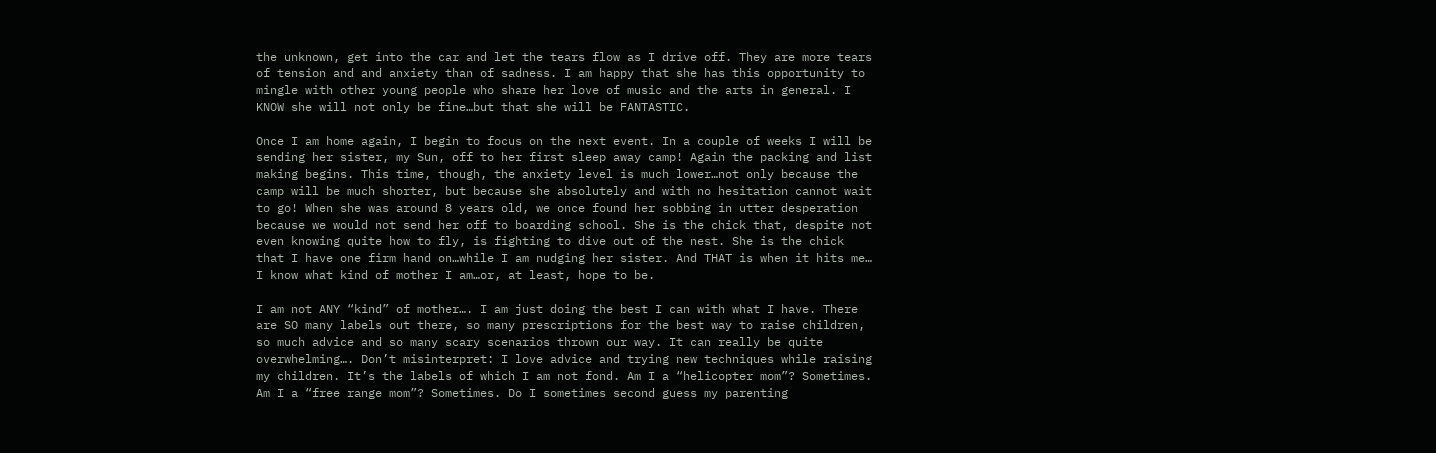the unknown, get into the car and let the tears flow as I drive off. They are more tears of tension and and anxiety than of sadness. I am happy that she has this opportunity to mingle with other young people who share her love of music and the arts in general. I KNOW she will not only be fine…but that she will be FANTASTIC.

Once I am home again, I begin to focus on the next event. In a couple of weeks I will be sending her sister, my Sun, off to her first sleep away camp! Again the packing and list making begins. This time, though, the anxiety level is much lower…not only because the camp will be much shorter, but because she absolutely and with no hesitation cannot wait to go! When she was around 8 years old, we once found her sobbing in utter desperation because we would not send her off to boarding school. She is the chick that, despite not even knowing quite how to fly, is fighting to dive out of the nest. She is the chick that I have one firm hand on…while I am nudging her sister. And THAT is when it hits me… I know what kind of mother I am…or, at least, hope to be.

I am not ANY “kind” of mother…. I am just doing the best I can with what I have. There are SO many labels out there, so many prescriptions for the best way to raise children, so much advice and so many scary scenarios thrown our way. It can really be quite overwhelming…. Don’t misinterpret: I love advice and trying new techniques while raising my children. It’s the labels of which I am not fond. Am I a “helicopter mom”? Sometimes. Am I a “free range mom”? Sometimes. Do I sometimes second guess my parenting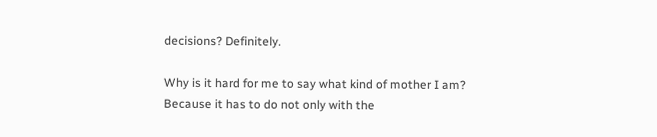decisions? Definitely.

Why is it hard for me to say what kind of mother I am? Because it has to do not only with the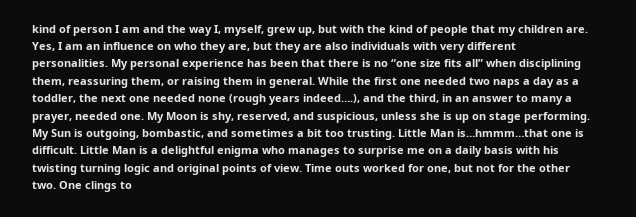kind of person I am and the way I, myself, grew up, but with the kind of people that my children are. Yes, I am an influence on who they are, but they are also individuals with very different personalities. My personal experience has been that there is no “one size fits all” when disciplining them, reassuring them, or raising them in general. While the first one needed two naps a day as a toddler, the next one needed none (rough years indeed….), and the third, in an answer to many a prayer, needed one. My Moon is shy, reserved, and suspicious, unless she is up on stage performing. My Sun is outgoing, bombastic, and sometimes a bit too trusting. Little Man is…hmmm…that one is difficult. Little Man is a delightful enigma who manages to surprise me on a daily basis with his twisting turning logic and original points of view. Time outs worked for one, but not for the other two. One clings to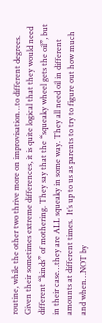routine, while the other two thrive more on improvisation…to different degrees. Given their sometimes extreme differences, it is quite logical that they would need different “kinds” of mothering. They say that the “squeaky wheel gets the oil”, but in their case…they are ALL squeaky in some way. They all need oil in different amounts at different times.  It’s up to us as parents to try to figure out how much and when…NOT by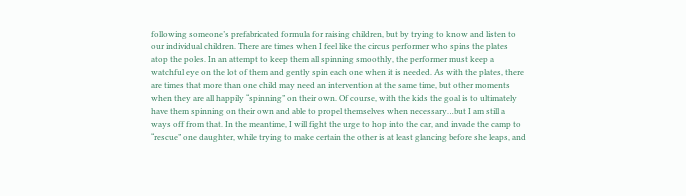following someone’s prefabricated formula for raising children, but by trying to know and listen to our individual children. There are times when I feel like the circus performer who spins the plates atop the poles. In an attempt to keep them all spinning smoothly, the performer must keep a watchful eye on the lot of them and gently spin each one when it is needed. As with the plates, there are times that more than one child may need an intervention at the same time, but other moments when they are all happily “spinning” on their own. Of course, with the kids the goal is to ultimately have them spinning on their own and able to propel themselves when necessary…but I am still a ways off from that. In the meantime, I will fight the urge to hop into the car, and invade the camp to “rescue” one daughter, while trying to make certain the other is at least glancing before she leaps, and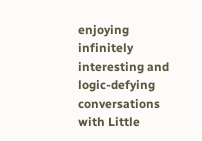enjoying infinitely interesting and logic-defying conversations with Little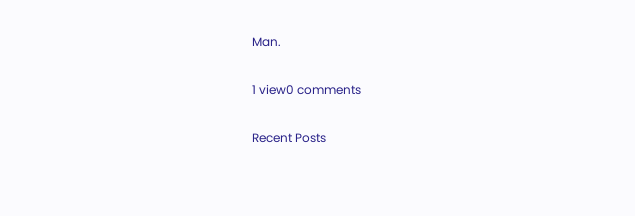Man.

1 view0 comments

Recent Posts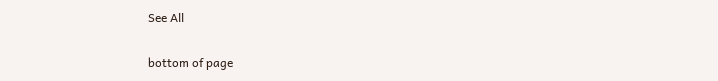See All


bottom of page